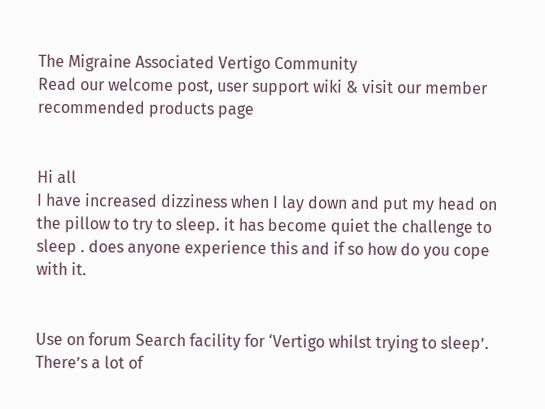The Migraine Associated Vertigo Community
Read our welcome post, user support wiki & visit our member recommended products page


Hi all
I have increased dizziness when I lay down and put my head on the pillow to try to sleep. it has become quiet the challenge to sleep . does anyone experience this and if so how do you cope with it.


Use on forum Search facility for ‘Vertigo whilst trying to sleep’. There’s a lot of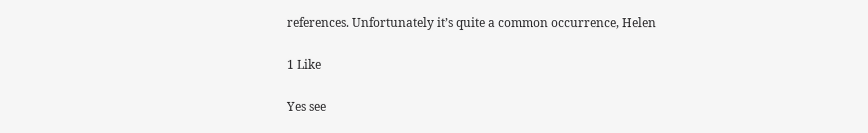references. Unfortunately it’s quite a common occurrence, Helen

1 Like

Yes see